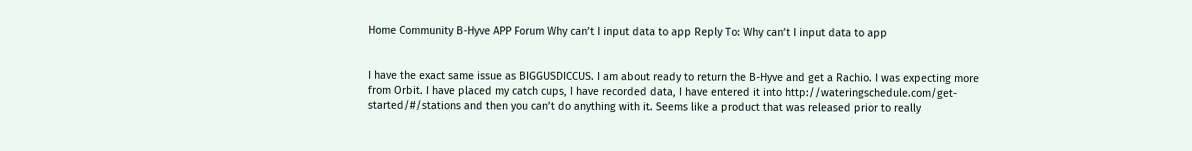Home Community B-Hyve APP Forum Why can’t I input data to app Reply To: Why can’t I input data to app


I have the exact same issue as BIGGUSDICCUS. I am about ready to return the B-Hyve and get a Rachio. I was expecting more from Orbit. I have placed my catch cups, I have recorded data, I have entered it into http://wateringschedule.com/get-started/#/stations and then you can’t do anything with it. Seems like a product that was released prior to really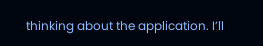thinking about the application. I’ll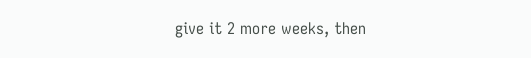give it 2 more weeks, then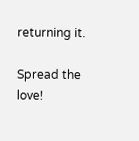returning it.

Spread the love!